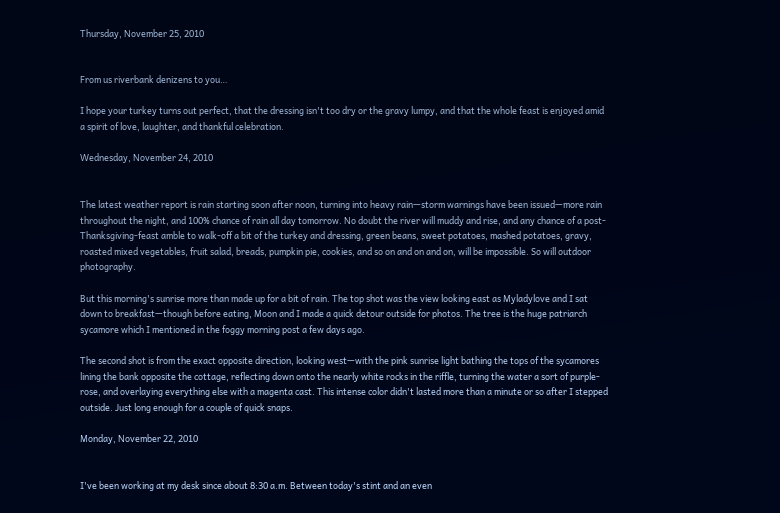Thursday, November 25, 2010


From us riverbank denizens to you…

I hope your turkey turns out perfect, that the dressing isn't too dry or the gravy lumpy, and that the whole feast is enjoyed amid a spirit of love, laughter, and thankful celebration.

Wednesday, November 24, 2010


The latest weather report is rain starting soon after noon, turning into heavy rain—storm warnings have been issued—more rain throughout the night, and 100% chance of rain all day tomorrow. No doubt the river will muddy and rise, and any chance of a post-Thanksgiving-feast amble to walk-off a bit of the turkey and dressing, green beans, sweet potatoes, mashed potatoes, gravy, roasted mixed vegetables, fruit salad, breads, pumpkin pie, cookies, and so on and on and on, will be impossible. So will outdoor photography.

But this morning's sunrise more than made up for a bit of rain. The top shot was the view looking east as Myladylove and I sat down to breakfast—though before eating, Moon and I made a quick detour outside for photos. The tree is the huge patriarch sycamore which I mentioned in the foggy morning post a few days ago.

The second shot is from the exact opposite direction, looking west—with the pink sunrise light bathing the tops of the sycamores lining the bank opposite the cottage, reflecting down onto the nearly white rocks in the riffle, turning the water a sort of purple-rose, and overlaying everything else with a magenta cast. This intense color didn't lasted more than a minute or so after I stepped outside. Just long enough for a couple of quick snaps.

Monday, November 22, 2010


I've been working at my desk since about 8:30 a.m. Between today's stint and an even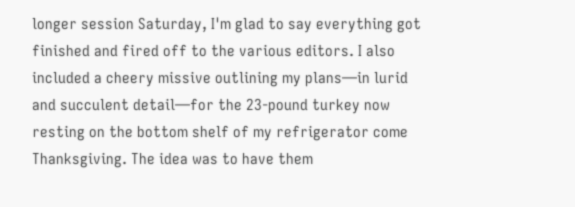longer session Saturday, I'm glad to say everything got finished and fired off to the various editors. I also included a cheery missive outlining my plans—in lurid and succulent detail—for the 23-pound turkey now resting on the bottom shelf of my refrigerator come Thanksgiving. The idea was to have them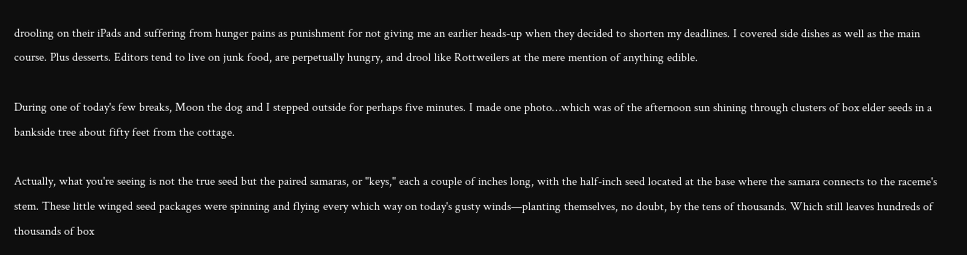drooling on their iPads and suffering from hunger pains as punishment for not giving me an earlier heads-up when they decided to shorten my deadlines. I covered side dishes as well as the main course. Plus desserts. Editors tend to live on junk food, are perpetually hungry, and drool like Rottweilers at the mere mention of anything edible.

During one of today's few breaks, Moon the dog and I stepped outside for perhaps five minutes. I made one photo…which was of the afternoon sun shining through clusters of box elder seeds in a bankside tree about fifty feet from the cottage.

Actually, what you're seeing is not the true seed but the paired samaras, or "keys," each a couple of inches long, with the half-inch seed located at the base where the samara connects to the raceme's stem. These little winged seed packages were spinning and flying every which way on today's gusty winds—planting themselves, no doubt, by the tens of thousands. Which still leaves hundreds of thousands of box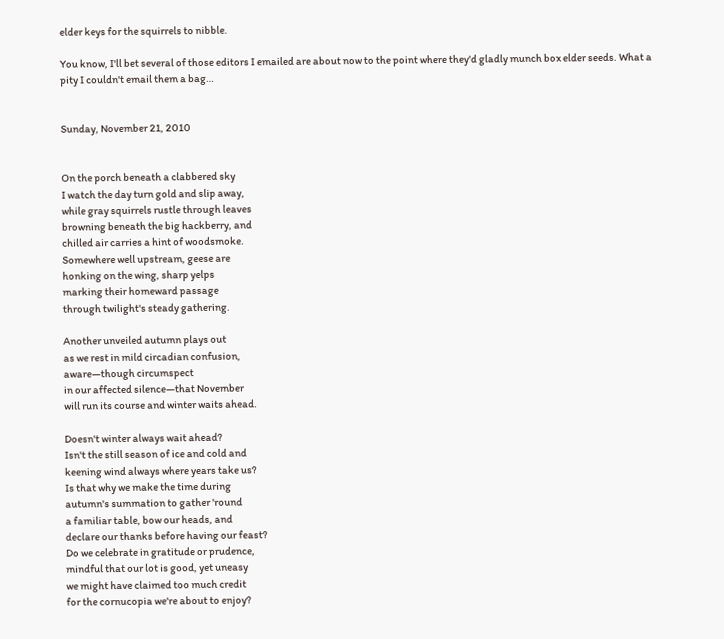elder keys for the squirrels to nibble.

You know, I'll bet several of those editors I emailed are about now to the point where they'd gladly munch box elder seeds. What a pity I couldn't email them a bag…


Sunday, November 21, 2010


On the porch beneath a clabbered sky
I watch the day turn gold and slip away,
while gray squirrels rustle through leaves
browning beneath the big hackberry, and
chilled air carries a hint of woodsmoke.
Somewhere well upstream, geese are
honking on the wing, sharp yelps
marking their homeward passage
through twilight's steady gathering.

Another unveiled autumn plays out
as we rest in mild circadian confusion,
aware—though circumspect
in our affected silence—that November
will run its course and winter waits ahead.

Doesn't winter always wait ahead?
Isn't the still season of ice and cold and
keening wind always where years take us?
Is that why we make the time during
autumn's summation to gather 'round
a familiar table, bow our heads, and
declare our thanks before having our feast?
Do we celebrate in gratitude or prudence,
mindful that our lot is good, yet uneasy
we might have claimed too much credit
for the cornucopia we're about to enjoy?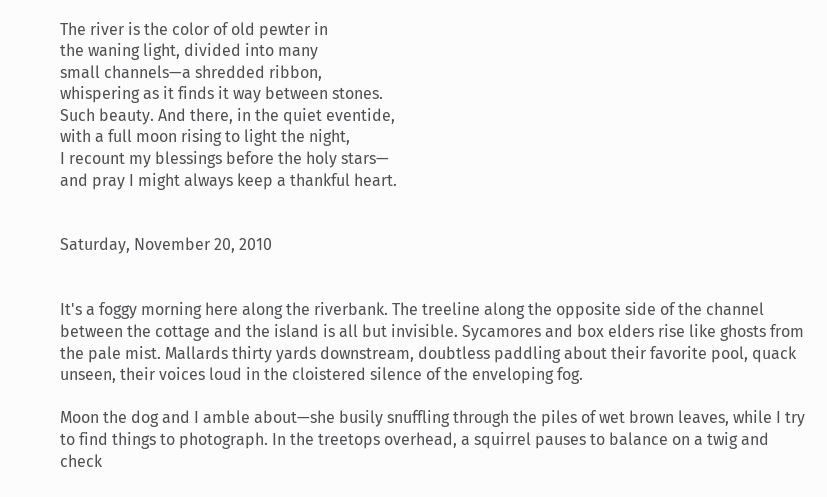The river is the color of old pewter in
the waning light, divided into many
small channels—a shredded ribbon,
whispering as it finds it way between stones.
Such beauty. And there, in the quiet eventide,
with a full moon rising to light the night,
I recount my blessings before the holy stars—
and pray I might always keep a thankful heart.


Saturday, November 20, 2010


It's a foggy morning here along the riverbank. The treeline along the opposite side of the channel between the cottage and the island is all but invisible. Sycamores and box elders rise like ghosts from the pale mist. Mallards thirty yards downstream, doubtless paddling about their favorite pool, quack unseen, their voices loud in the cloistered silence of the enveloping fog.

Moon the dog and I amble about—she busily snuffling through the piles of wet brown leaves, while I try to find things to photograph. In the treetops overhead, a squirrel pauses to balance on a twig and check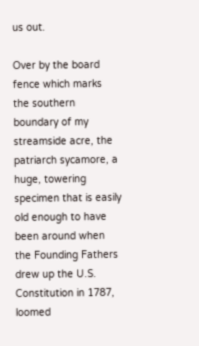us out.

Over by the board fence which marks the southern boundary of my streamside acre, the patriarch sycamore, a huge, towering specimen that is easily old enough to have been around when the Founding Fathers drew up the U.S. Constitution in 1787, loomed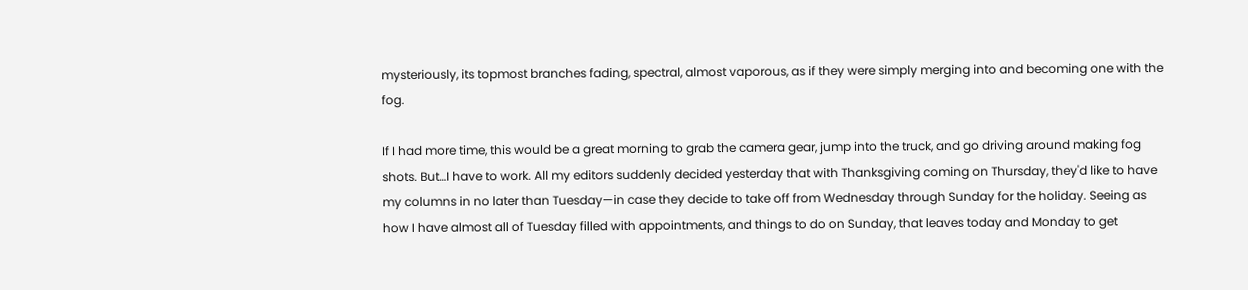mysteriously, its topmost branches fading, spectral, almost vaporous, as if they were simply merging into and becoming one with the fog.

If I had more time, this would be a great morning to grab the camera gear, jump into the truck, and go driving around making fog shots. But…I have to work. All my editors suddenly decided yesterday that with Thanksgiving coming on Thursday, they'd like to have my columns in no later than Tuesday—in case they decide to take off from Wednesday through Sunday for the holiday. Seeing as how I have almost all of Tuesday filled with appointments, and things to do on Sunday, that leaves today and Monday to get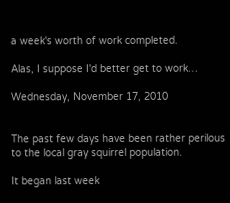a week's worth of work completed.

Alas, I suppose I'd better get to work…

Wednesday, November 17, 2010


The past few days have been rather perilous to the local gray squirrel population.

It began last week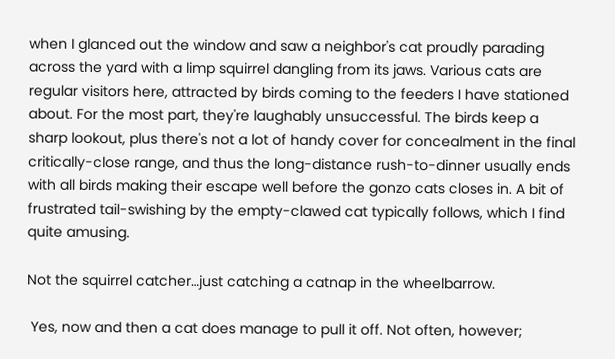when I glanced out the window and saw a neighbor's cat proudly parading across the yard with a limp squirrel dangling from its jaws. Various cats are regular visitors here, attracted by birds coming to the feeders I have stationed about. For the most part, they're laughably unsuccessful. The birds keep a sharp lookout, plus there's not a lot of handy cover for concealment in the final critically-close range, and thus the long-distance rush-to-dinner usually ends with all birds making their escape well before the gonzo cats closes in. A bit of frustrated tail-swishing by the empty-clawed cat typically follows, which I find quite amusing.

Not the squirrel catcher…just catching a catnap in the wheelbarrow.

 Yes, now and then a cat does manage to pull it off. Not often, however;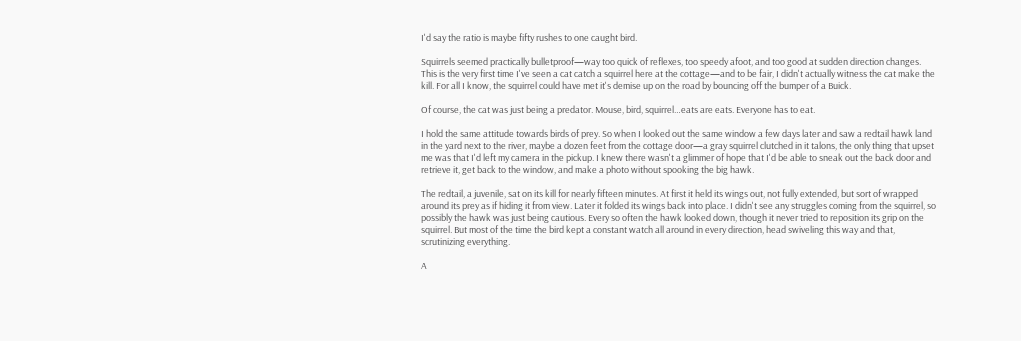I'd say the ratio is maybe fifty rushes to one caught bird.

Squirrels seemed practically bulletproof—way too quick of reflexes, too speedy afoot, and too good at sudden direction changes. This is the very first time I've seen a cat catch a squirrel here at the cottage—and to be fair, I didn't actually witness the cat make the kill. For all I know, the squirrel could have met it's demise up on the road by bouncing off the bumper of a Buick.

Of course, the cat was just being a predator. Mouse, bird, squirrel…eats are eats. Everyone has to eat.

I hold the same attitude towards birds of prey. So when I looked out the same window a few days later and saw a redtail hawk land in the yard next to the river, maybe a dozen feet from the cottage door—a gray squirrel clutched in it talons, the only thing that upset me was that I'd left my camera in the pickup. I knew there wasn't a glimmer of hope that I'd be able to sneak out the back door and retrieve it, get back to the window, and make a photo without spooking the big hawk.

The redtail, a juvenile, sat on its kill for nearly fifteen minutes. At first it held its wings out, not fully extended, but sort of wrapped around its prey as if hiding it from view. Later it folded its wings back into place. I didn't see any struggles coming from the squirrel, so possibly the hawk was just being cautious. Every so often the hawk looked down, though it never tried to reposition its grip on the squirrel. But most of the time the bird kept a constant watch all around in every direction, head swiveling this way and that, scrutinizing everything.

A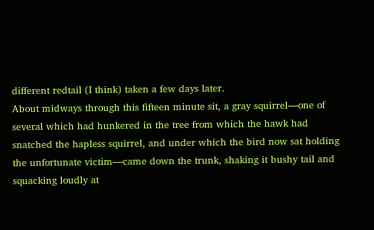different redtail (I think) taken a few days later.
About midways through this fifteen minute sit, a gray squirrel—one of several which had hunkered in the tree from which the hawk had snatched the hapless squirrel, and under which the bird now sat holding the unfortunate victim—came down the trunk, shaking it bushy tail and squacking loudly at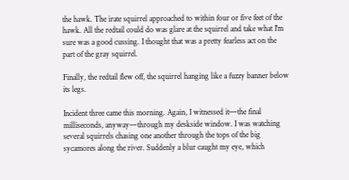the hawk. The irate squirrel approached to within four or five feet of the hawk. All the redtail could do was glare at the squirrel and take what I'm sure was a good cussing. I thought that was a pretty fearless act on the part of the gray squirrel.

Finally, the redtail flew off, the squirrel hanging like a fuzzy banner below its legs.

Incident three came this morning. Again, I witnessed it—the final milliseconds, anyway—through my deskside window. I was watching several squirrels chasing one another through the tops of the big sycamores along the river. Suddenly a blur caught my eye, which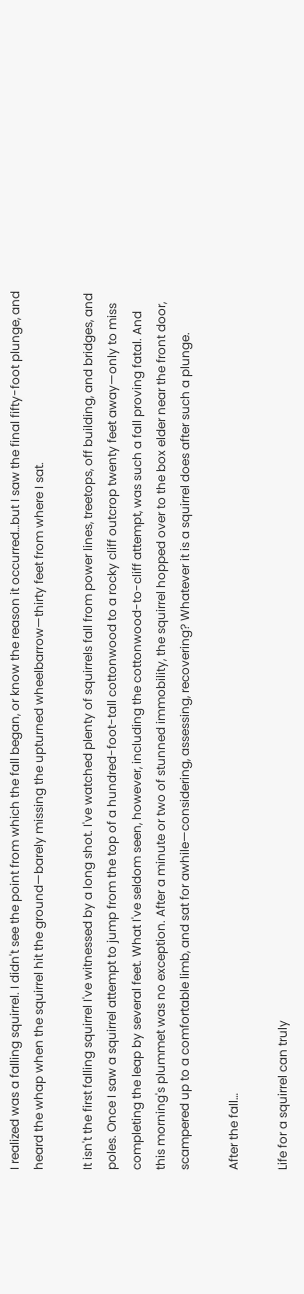I realized was a falling squirrel. I didn't see the point from which the fall began, or know the reason it occurred…but I saw the final fifty-foot plunge, and heard the whap when the squirrel hit the ground—barely missing the upturned wheelbarrow—thirty feet from where I sat.

It isn't the first falling squirrel I've witnessed by a long shot. I've watched plenty of squirrels fall from power lines, treetops, off building, and bridges, and poles. Once I saw a squirrel attempt to jump from the top of a hundred-foot-tall cottonwood to a rocky cliff outcrop twenty feet away—only to miss completing the leap by several feet. What I've seldom seen, however, including the cottonwood-to-cliff attempt, was such a fall proving fatal. And this morning's plummet was no exception. After a minute or two of stunned immobility, the squirrel hopped over to the box elder near the front door, scampered up to a comfortable limb, and sat for awhile—considering, assessing, recovering? Whatever it is a squirrel does after such a plunge.

After the fall…

Life for a squirrel can truly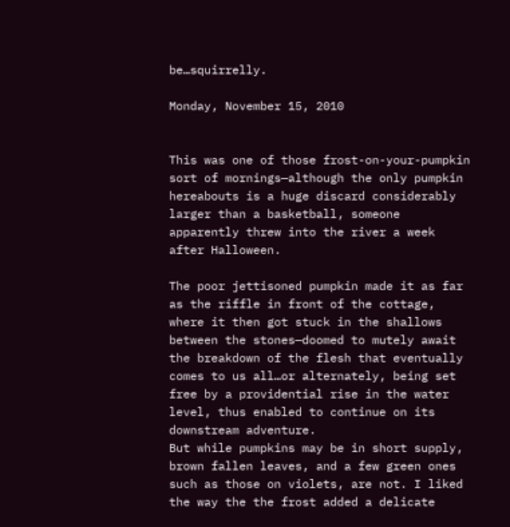be…squirrelly.

Monday, November 15, 2010


This was one of those frost-on-your-pumpkin sort of mornings—although the only pumpkin hereabouts is a huge discard considerably larger than a basketball, someone apparently threw into the river a week after Halloween.

The poor jettisoned pumpkin made it as far as the riffle in front of the cottage, where it then got stuck in the shallows between the stones—doomed to mutely await the breakdown of the flesh that eventually comes to us all…or alternately, being set free by a providential rise in the water level, thus enabled to continue on its downstream adventure.
But while pumpkins may be in short supply, brown fallen leaves, and a few green ones such as those on violets, are not. I liked the way the the frost added a delicate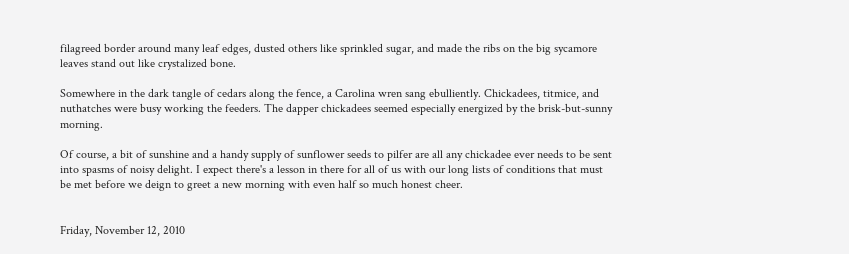filagreed border around many leaf edges, dusted others like sprinkled sugar, and made the ribs on the big sycamore leaves stand out like crystalized bone.

Somewhere in the dark tangle of cedars along the fence, a Carolina wren sang ebulliently. Chickadees, titmice, and nuthatches were busy working the feeders. The dapper chickadees seemed especially energized by the brisk-but-sunny morning.

Of course, a bit of sunshine and a handy supply of sunflower seeds to pilfer are all any chickadee ever needs to be sent into spasms of noisy delight. I expect there's a lesson in there for all of us with our long lists of conditions that must be met before we deign to greet a new morning with even half so much honest cheer.


Friday, November 12, 2010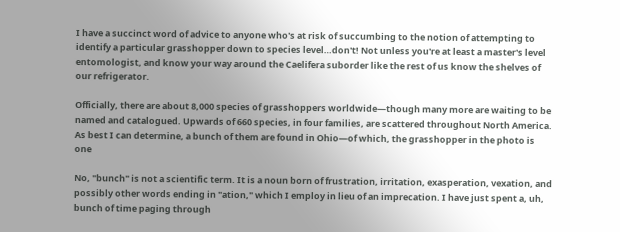I have a succinct word of advice to anyone who's at risk of succumbing to the notion of attempting to identify a particular grasshopper down to species level…don't! Not unless you're at least a master's level entomologist, and know your way around the Caelifera suborder like the rest of us know the shelves of our refrigerator.

Officially, there are about 8,000 species of grasshoppers worldwide—though many more are waiting to be named and catalogued. Upwards of 660 species, in four families, are scattered throughout North America. As best I can determine, a bunch of them are found in Ohio—of which, the grasshopper in the photo is one

No, "bunch" is not a scientific term. It is a noun born of frustration, irritation, exasperation, vexation, and possibly other words ending in "ation," which I employ in lieu of an imprecation. I have just spent a, uh, bunch of time paging through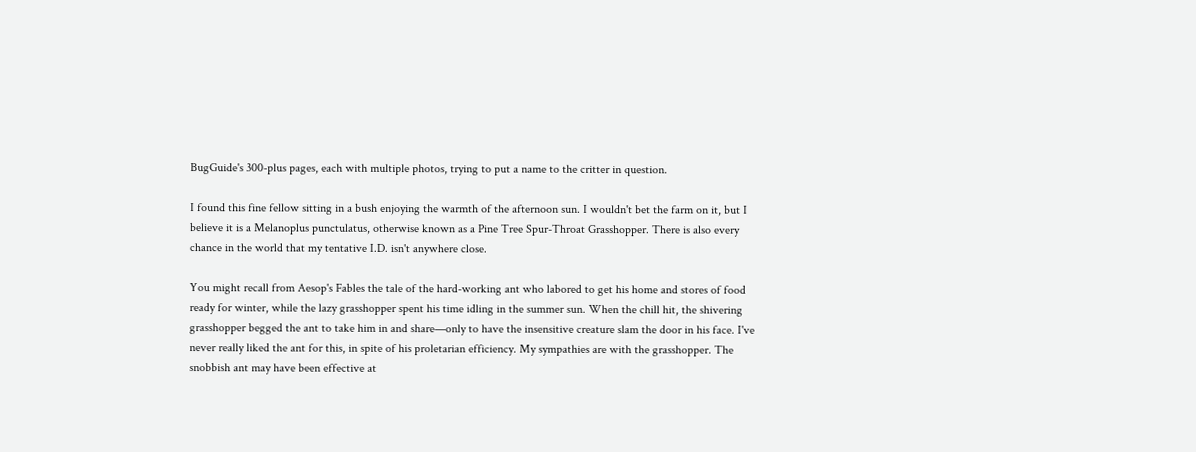BugGuide's 300-plus pages, each with multiple photos, trying to put a name to the critter in question.

I found this fine fellow sitting in a bush enjoying the warmth of the afternoon sun. I wouldn't bet the farm on it, but I believe it is a Melanoplus punctulatus, otherwise known as a Pine Tree Spur-Throat Grasshopper. There is also every chance in the world that my tentative I.D. isn't anywhere close.

You might recall from Aesop's Fables the tale of the hard-working ant who labored to get his home and stores of food ready for winter, while the lazy grasshopper spent his time idling in the summer sun. When the chill hit, the shivering grasshopper begged the ant to take him in and share—only to have the insensitive creature slam the door in his face. I've never really liked the ant for this, in spite of his proletarian efficiency. My sympathies are with the grasshopper. The snobbish ant may have been effective at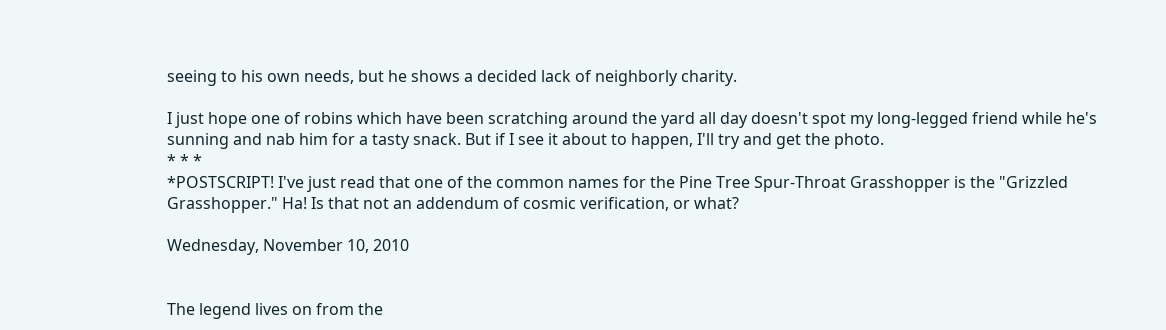seeing to his own needs, but he shows a decided lack of neighborly charity.

I just hope one of robins which have been scratching around the yard all day doesn't spot my long-legged friend while he's sunning and nab him for a tasty snack. But if I see it about to happen, I'll try and get the photo.
* * *
*POSTSCRIPT! I've just read that one of the common names for the Pine Tree Spur-Throat Grasshopper is the "Grizzled Grasshopper." Ha! Is that not an addendum of cosmic verification, or what?

Wednesday, November 10, 2010


The legend lives on from the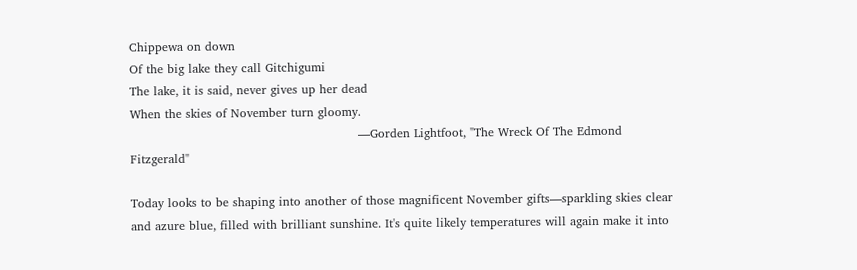Chippewa on down
Of the big lake they call Gitchigumi
The lake, it is said, never gives up her dead
When the skies of November turn gloomy.
                                                         —Gorden Lightfoot, "The Wreck Of The Edmond Fitzgerald"

Today looks to be shaping into another of those magnificent November gifts—sparkling skies clear and azure blue, filled with brilliant sunshine. It's quite likely temperatures will again make it into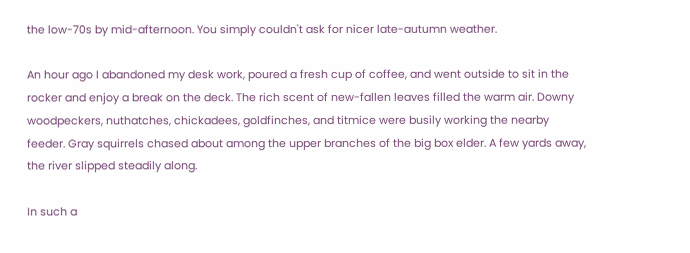the low-70s by mid-afternoon. You simply couldn't ask for nicer late-autumn weather.

An hour ago I abandoned my desk work, poured a fresh cup of coffee, and went outside to sit in the rocker and enjoy a break on the deck. The rich scent of new-fallen leaves filled the warm air. Downy woodpeckers, nuthatches, chickadees, goldfinches, and titmice were busily working the nearby feeder. Gray squirrels chased about among the upper branches of the big box elder. A few yards away, the river slipped steadily along.

In such a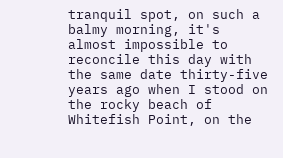tranquil spot, on such a balmy morning, it's almost impossible to reconcile this day with the same date thirty-five years ago when I stood on the rocky beach of Whitefish Point, on the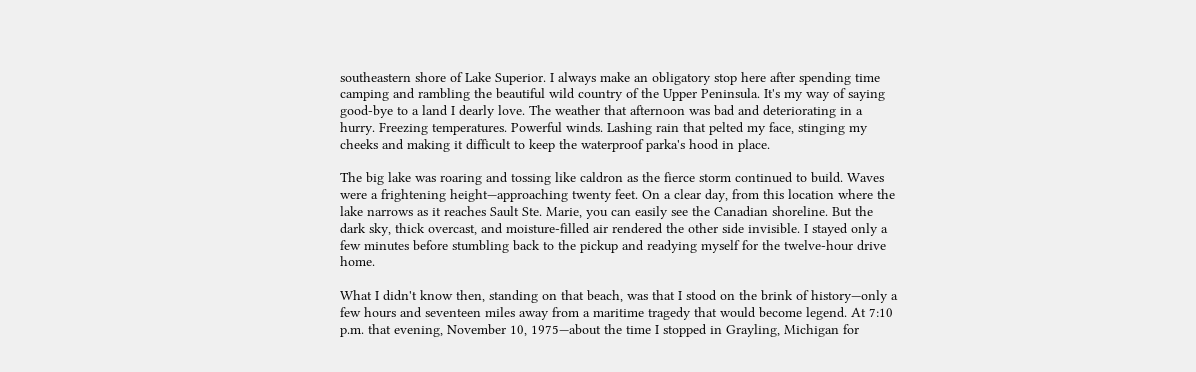southeastern shore of Lake Superior. I always make an obligatory stop here after spending time camping and rambling the beautiful wild country of the Upper Peninsula. It's my way of saying good-bye to a land I dearly love. The weather that afternoon was bad and deteriorating in a hurry. Freezing temperatures. Powerful winds. Lashing rain that pelted my face, stinging my cheeks and making it difficult to keep the waterproof parka's hood in place.

The big lake was roaring and tossing like caldron as the fierce storm continued to build. Waves were a frightening height—approaching twenty feet. On a clear day, from this location where the lake narrows as it reaches Sault Ste. Marie, you can easily see the Canadian shoreline. But the dark sky, thick overcast, and moisture-filled air rendered the other side invisible. I stayed only a few minutes before stumbling back to the pickup and readying myself for the twelve-hour drive home.

What I didn't know then, standing on that beach, was that I stood on the brink of history—only a few hours and seventeen miles away from a maritime tragedy that would become legend. At 7:10 p.m. that evening, November 10, 1975—about the time I stopped in Grayling, Michigan for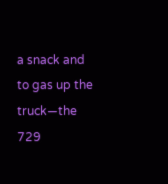a snack and to gas up the truck—the 729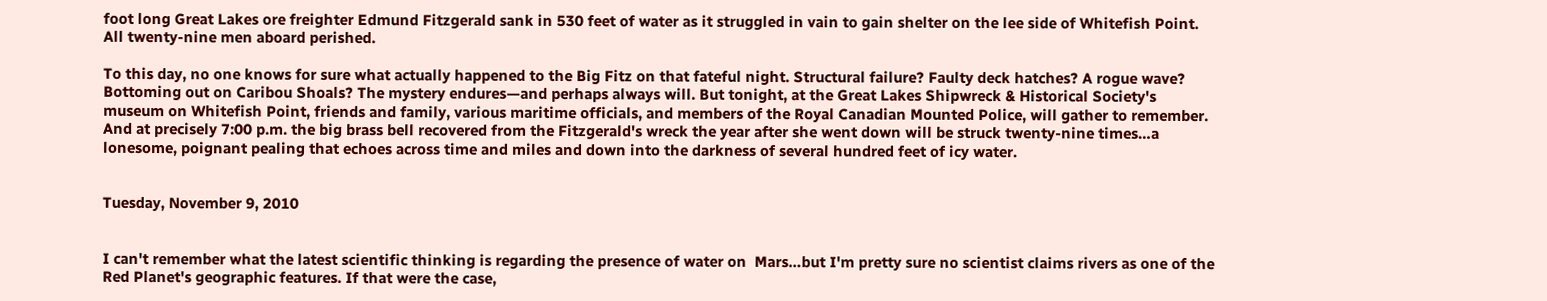foot long Great Lakes ore freighter Edmund Fitzgerald sank in 530 feet of water as it struggled in vain to gain shelter on the lee side of Whitefish Point. All twenty-nine men aboard perished.

To this day, no one knows for sure what actually happened to the Big Fitz on that fateful night. Structural failure? Faulty deck hatches? A rogue wave? Bottoming out on Caribou Shoals? The mystery endures—and perhaps always will. But tonight, at the Great Lakes Shipwreck & Historical Society's museum on Whitefish Point, friends and family, various maritime officials, and members of the Royal Canadian Mounted Police, will gather to remember. And at precisely 7:00 p.m. the big brass bell recovered from the Fitzgerald's wreck the year after she went down will be struck twenty-nine times…a lonesome, poignant pealing that echoes across time and miles and down into the darkness of several hundred feet of icy water.


Tuesday, November 9, 2010


I can't remember what the latest scientific thinking is regarding the presence of water on  Mars…but I'm pretty sure no scientist claims rivers as one of the Red Planet's geographic features. If that were the case,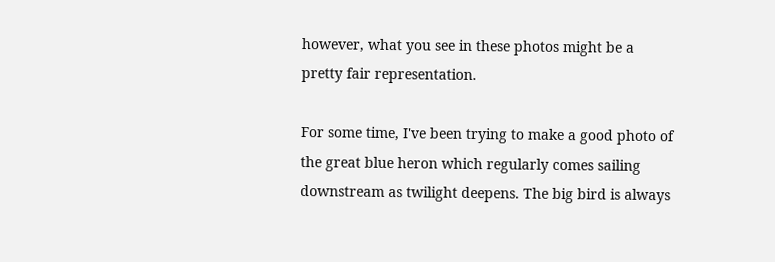however, what you see in these photos might be a pretty fair representation.

For some time, I've been trying to make a good photo of the great blue heron which regularly comes sailing downstream as twilight deepens. The big bird is always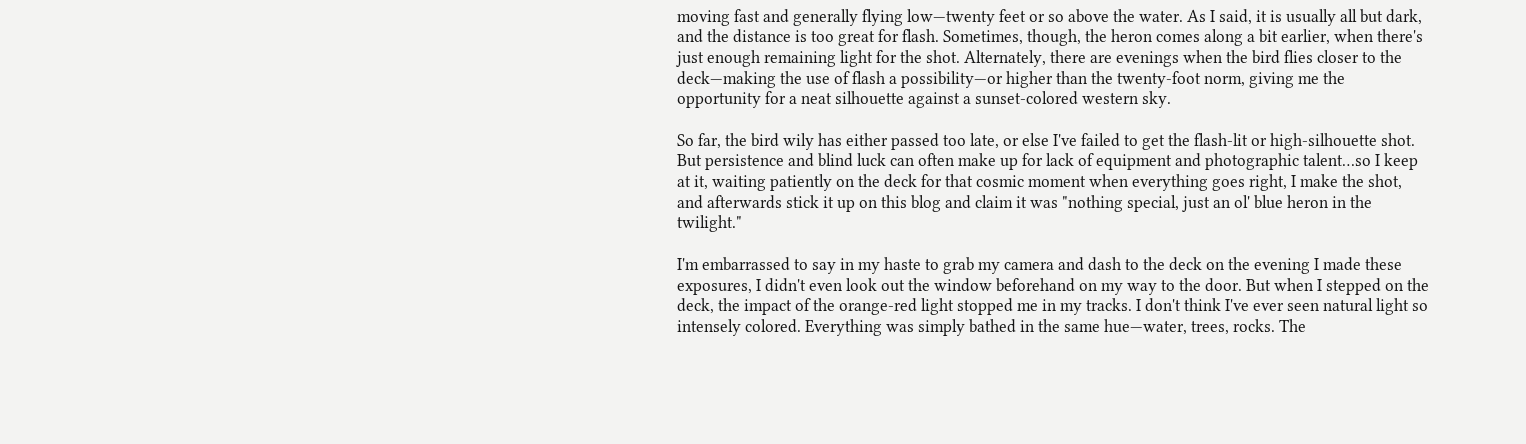moving fast and generally flying low—twenty feet or so above the water. As I said, it is usually all but dark, and the distance is too great for flash. Sometimes, though, the heron comes along a bit earlier, when there's just enough remaining light for the shot. Alternately, there are evenings when the bird flies closer to the deck—making the use of flash a possibility—or higher than the twenty-foot norm, giving me the opportunity for a neat silhouette against a sunset-colored western sky.

So far, the bird wily has either passed too late, or else I've failed to get the flash-lit or high-silhouette shot. But persistence and blind luck can often make up for lack of equipment and photographic talent…so I keep at it, waiting patiently on the deck for that cosmic moment when everything goes right, I make the shot, and afterwards stick it up on this blog and claim it was "nothing special, just an ol' blue heron in the twilight."

I'm embarrassed to say in my haste to grab my camera and dash to the deck on the evening I made these exposures, I didn't even look out the window beforehand on my way to the door. But when I stepped on the deck, the impact of the orange-red light stopped me in my tracks. I don't think I've ever seen natural light so intensely colored. Everything was simply bathed in the same hue—water, trees, rocks. The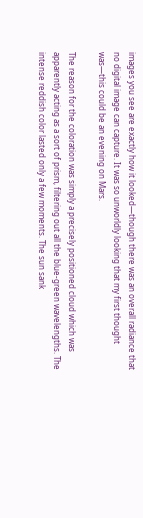images you see are exactly how it looked—though there was an overall radiance that no digital image can capture. It was so unworldly looking that my first thought was—this could be an evening on Mars.

The reason for the coloration was simply a precisely positioned cloud which was apparently acting as a sort of prism, filtering out all the blue-green wavelengths. The intense reddish color lasted only a few moments. The sun sank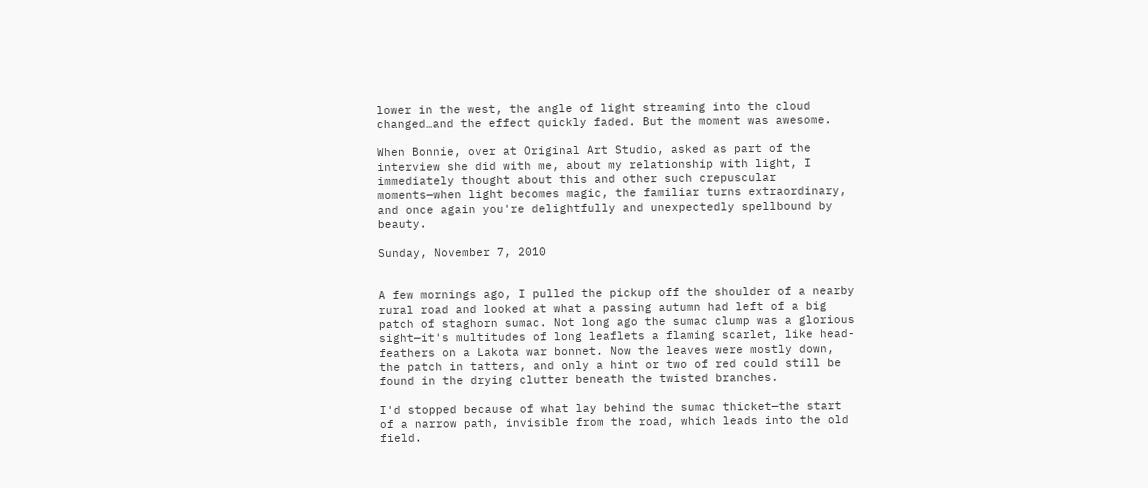lower in the west, the angle of light streaming into the cloud changed…and the effect quickly faded. But the moment was awesome.

When Bonnie, over at Original Art Studio, asked as part of the interview she did with me, about my relationship with light, I immediately thought about this and other such crepuscular moments—when light becomes magic, the familiar turns extraordinary, and once again you're delightfully and unexpectedly spellbound by beauty.

Sunday, November 7, 2010


A few mornings ago, I pulled the pickup off the shoulder of a nearby rural road and looked at what a passing autumn had left of a big patch of staghorn sumac. Not long ago the sumac clump was a glorious sight—it's multitudes of long leaflets a flaming scarlet, like head-feathers on a Lakota war bonnet. Now the leaves were mostly down, the patch in tatters, and only a hint or two of red could still be found in the drying clutter beneath the twisted branches.

I'd stopped because of what lay behind the sumac thicket—the start of a narrow path, invisible from the road, which leads into the old field.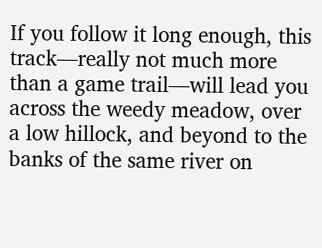If you follow it long enough, this track—really not much more than a game trail—will lead you across the weedy meadow, over a low hillock, and beyond to the banks of the same river on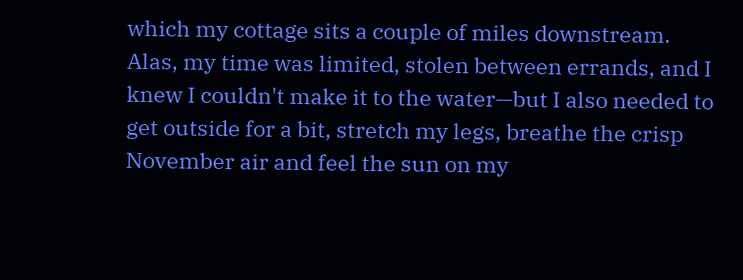which my cottage sits a couple of miles downstream. Alas, my time was limited, stolen between errands, and I knew I couldn't make it to the water—but I also needed to get outside for a bit, stretch my legs, breathe the crisp November air and feel the sun on my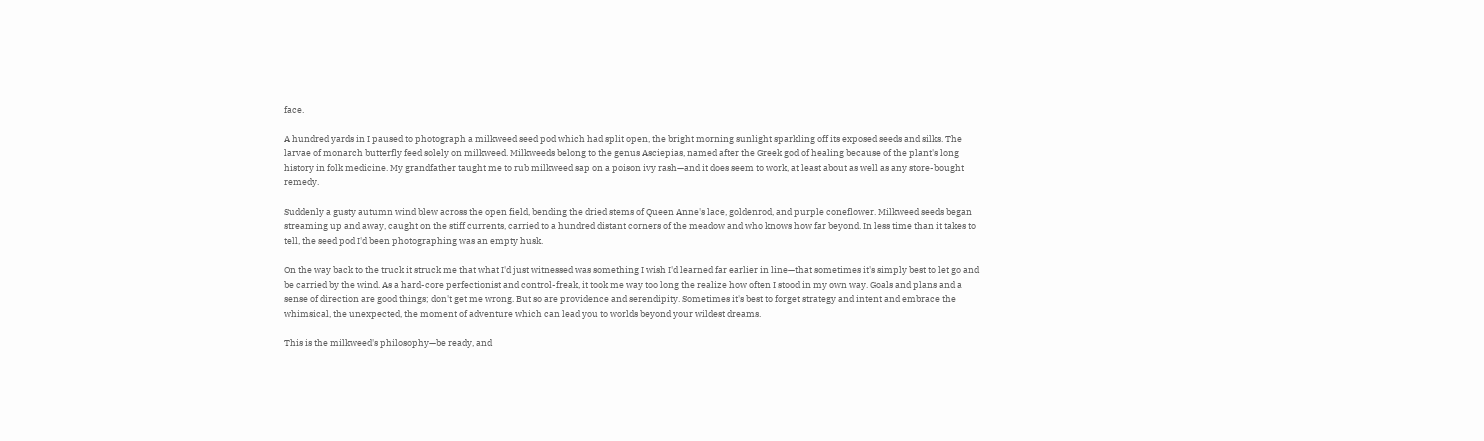face.

A hundred yards in I paused to photograph a milkweed seed pod which had split open, the bright morning sunlight sparkling off its exposed seeds and silks. The larvae of monarch butterfly feed solely on milkweed. Milkweeds belong to the genus Asciepias, named after the Greek god of healing because of the plant's long history in folk medicine. My grandfather taught me to rub milkweed sap on a poison ivy rash—and it does seem to work, at least about as well as any store-bought remedy.

Suddenly a gusty autumn wind blew across the open field, bending the dried stems of Queen Anne's lace, goldenrod, and purple coneflower. Milkweed seeds began streaming up and away, caught on the stiff currents, carried to a hundred distant corners of the meadow and who knows how far beyond. In less time than it takes to tell, the seed pod I'd been photographing was an empty husk.

On the way back to the truck it struck me that what I'd just witnessed was something I wish I'd learned far earlier in line—that sometimes it's simply best to let go and be carried by the wind. As a hard-core perfectionist and control-freak, it took me way too long the realize how often I stood in my own way. Goals and plans and a sense of direction are good things; don't get me wrong. But so are providence and serendipity. Sometimes it's best to forget strategy and intent and embrace the whimsical, the unexpected, the moment of adventure which can lead you to worlds beyond your wildest dreams.

This is the milkweed's philosophy—be ready, and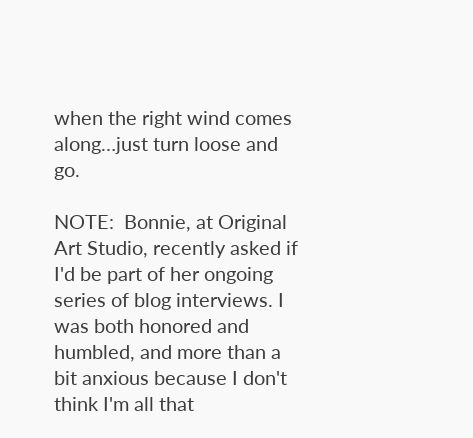when the right wind comes along…just turn loose and go.

NOTE:  Bonnie, at Original Art Studio, recently asked if I'd be part of her ongoing series of blog interviews. I was both honored and humbled, and more than a bit anxious because I don't think I'm all that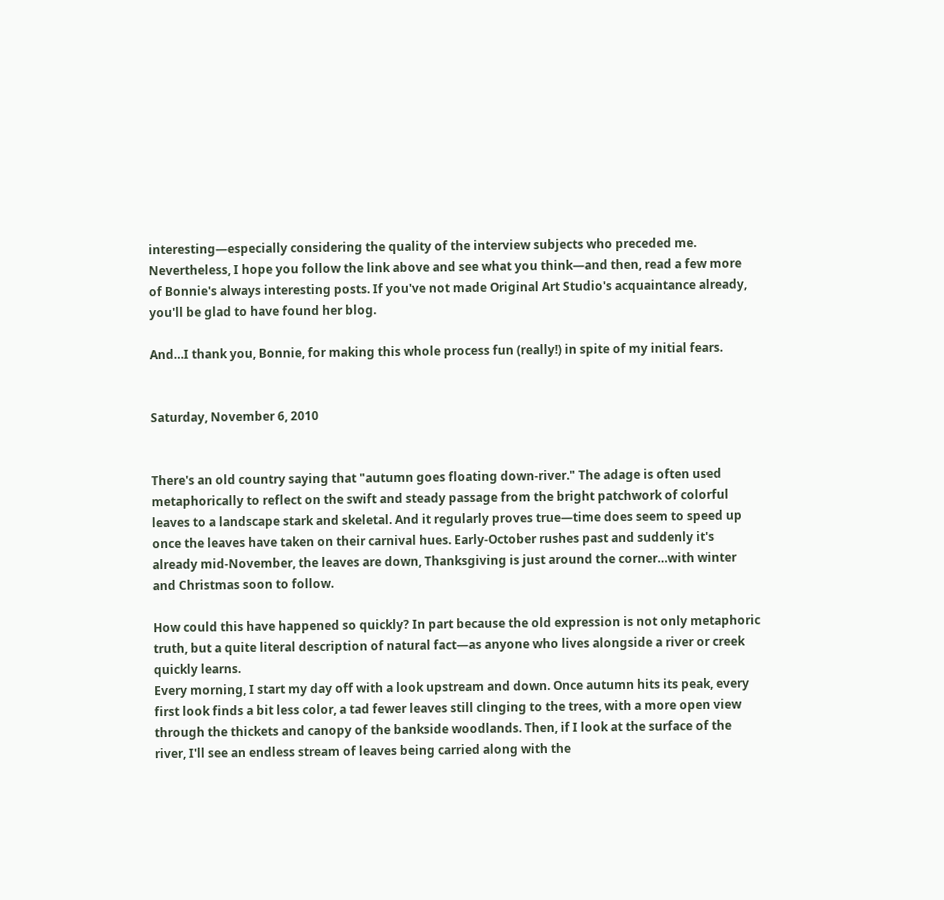interesting—especially considering the quality of the interview subjects who preceded me. Nevertheless, I hope you follow the link above and see what you think—and then, read a few more of Bonnie's always interesting posts. If you've not made Original Art Studio's acquaintance already, you'll be glad to have found her blog.

And…I thank you, Bonnie, for making this whole process fun (really!) in spite of my initial fears.


Saturday, November 6, 2010


There's an old country saying that "autumn goes floating down-river." The adage is often used metaphorically to reflect on the swift and steady passage from the bright patchwork of colorful leaves to a landscape stark and skeletal. And it regularly proves true—time does seem to speed up once the leaves have taken on their carnival hues. Early-October rushes past and suddenly it's already mid-November, the leaves are down, Thanksgiving is just around the corner…with winter and Christmas soon to follow.

How could this have happened so quickly? In part because the old expression is not only metaphoric truth, but a quite literal description of natural fact—as anyone who lives alongside a river or creek quickly learns.
Every morning, I start my day off with a look upstream and down. Once autumn hits its peak, every first look finds a bit less color, a tad fewer leaves still clinging to the trees, with a more open view through the thickets and canopy of the bankside woodlands. Then, if I look at the surface of the river, I'll see an endless stream of leaves being carried along with the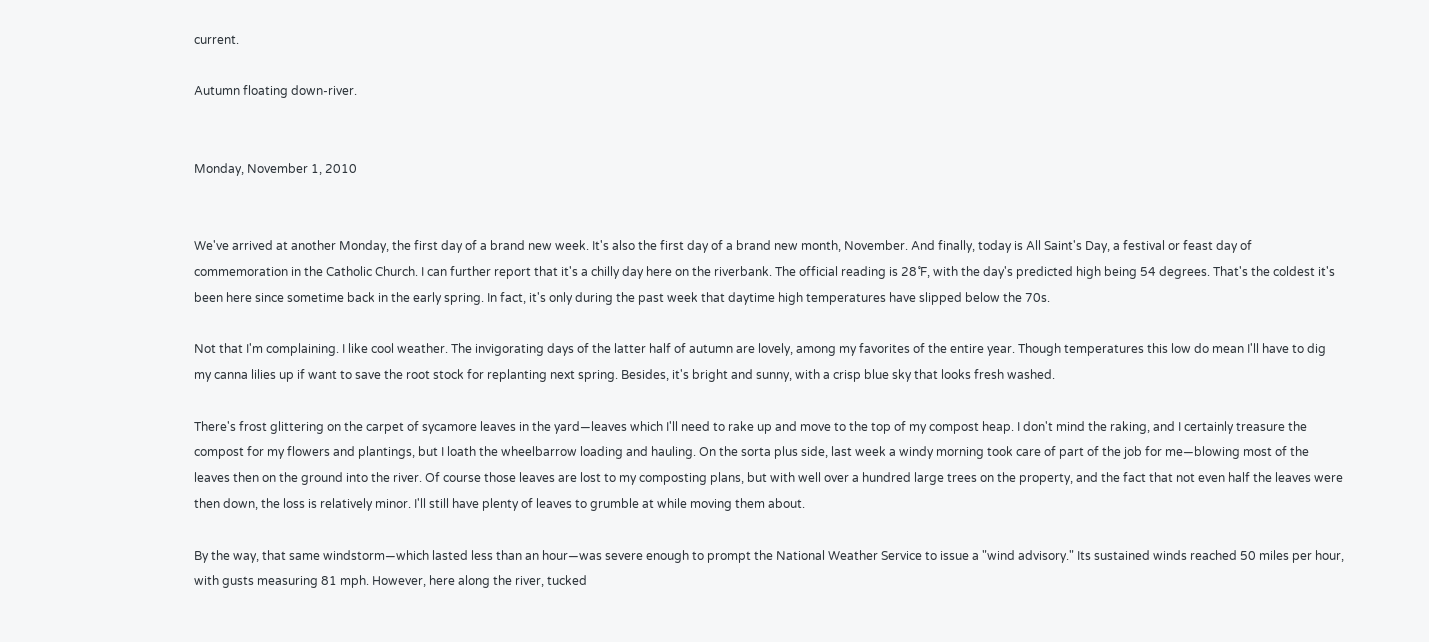current.

Autumn floating down-river.


Monday, November 1, 2010


We've arrived at another Monday, the first day of a brand new week. It's also the first day of a brand new month, November. And finally, today is All Saint's Day, a festival or feast day of commemoration in the Catholic Church. I can further report that it's a chilly day here on the riverbank. The official reading is 28˚F, with the day's predicted high being 54 degrees. That's the coldest it's been here since sometime back in the early spring. In fact, it's only during the past week that daytime high temperatures have slipped below the 70s.

Not that I'm complaining. I like cool weather. The invigorating days of the latter half of autumn are lovely, among my favorites of the entire year. Though temperatures this low do mean I'll have to dig my canna lilies up if want to save the root stock for replanting next spring. Besides, it's bright and sunny, with a crisp blue sky that looks fresh washed.

There's frost glittering on the carpet of sycamore leaves in the yard—leaves which I'll need to rake up and move to the top of my compost heap. I don't mind the raking, and I certainly treasure the compost for my flowers and plantings, but I loath the wheelbarrow loading and hauling. On the sorta plus side, last week a windy morning took care of part of the job for me—blowing most of the leaves then on the ground into the river. Of course those leaves are lost to my composting plans, but with well over a hundred large trees on the property, and the fact that not even half the leaves were then down, the loss is relatively minor. I'll still have plenty of leaves to grumble at while moving them about.

By the way, that same windstorm—which lasted less than an hour—was severe enough to prompt the National Weather Service to issue a "wind advisory." Its sustained winds reached 50 miles per hour, with gusts measuring 81 mph. However, here along the river, tucked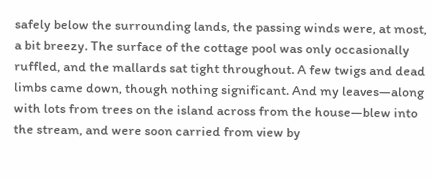safely below the surrounding lands, the passing winds were, at most, a bit breezy. The surface of the cottage pool was only occasionally ruffled, and the mallards sat tight throughout. A few twigs and dead limbs came down, though nothing significant. And my leaves—along with lots from trees on the island across from the house—blew into the stream, and were soon carried from view by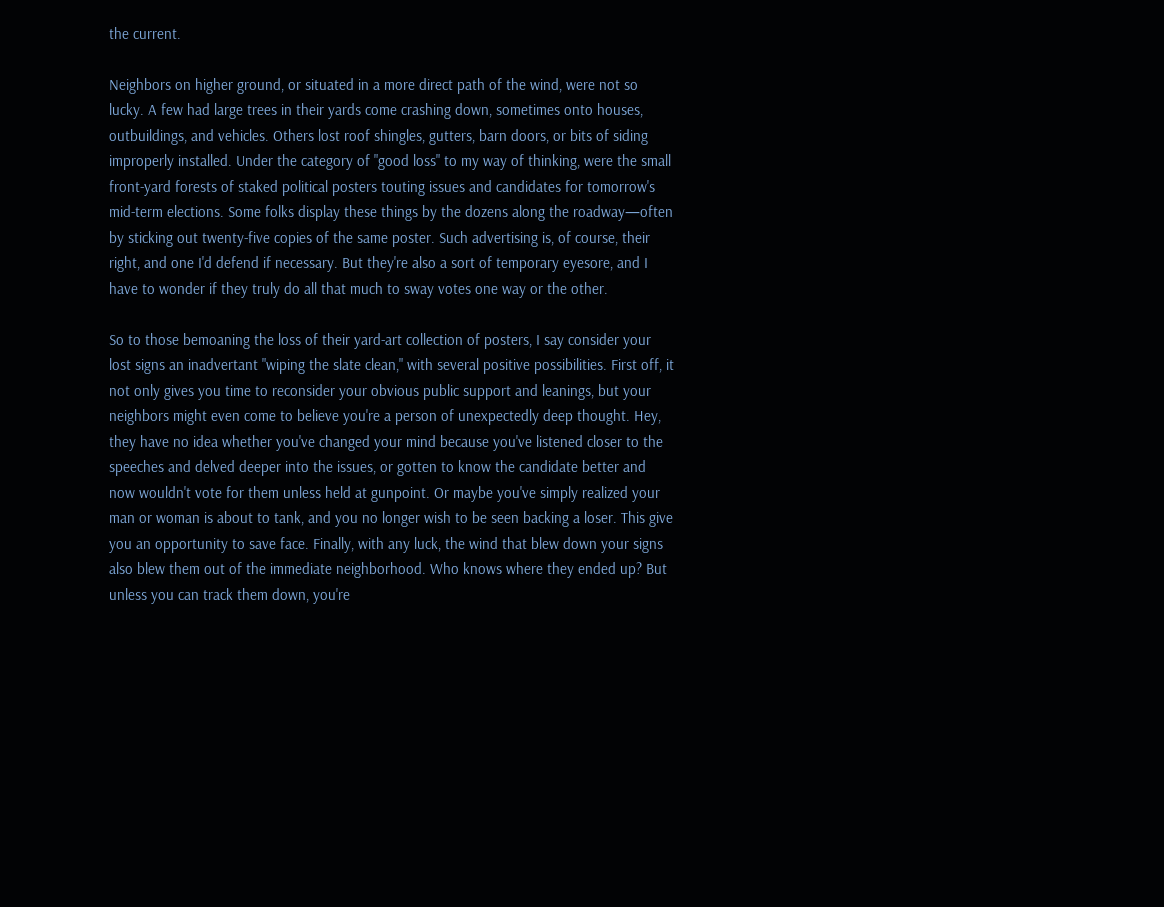the current.

Neighbors on higher ground, or situated in a more direct path of the wind, were not so lucky. A few had large trees in their yards come crashing down, sometimes onto houses, outbuildings, and vehicles. Others lost roof shingles, gutters, barn doors, or bits of siding improperly installed. Under the category of "good loss" to my way of thinking, were the small front-yard forests of staked political posters touting issues and candidates for tomorrow's mid-term elections. Some folks display these things by the dozens along the roadway—often by sticking out twenty-five copies of the same poster. Such advertising is, of course, their right, and one I'd defend if necessary. But they're also a sort of temporary eyesore, and I have to wonder if they truly do all that much to sway votes one way or the other.

So to those bemoaning the loss of their yard-art collection of posters, I say consider your lost signs an inadvertant "wiping the slate clean," with several positive possibilities. First off, it not only gives you time to reconsider your obvious public support and leanings, but your neighbors might even come to believe you're a person of unexpectedly deep thought. Hey, they have no idea whether you've changed your mind because you've listened closer to the speeches and delved deeper into the issues, or gotten to know the candidate better and now wouldn't vote for them unless held at gunpoint. Or maybe you've simply realized your man or woman is about to tank, and you no longer wish to be seen backing a loser. This give you an opportunity to save face. Finally, with any luck, the wind that blew down your signs also blew them out of the immediate neighborhood. Who knows where they ended up? But unless you can track them down, you're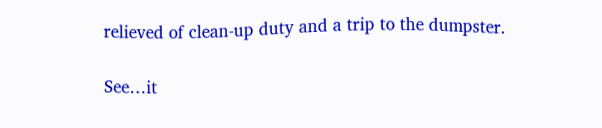relieved of clean-up duty and a trip to the dumpster.

See…it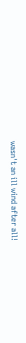wasn't an ill wind after all!